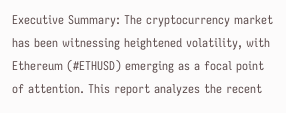Executive Summary: The cryptocurrency market has been witnessing heightened volatility, with Ethereum (#ETHUSD) emerging as a focal point of attention. This report analyzes the recent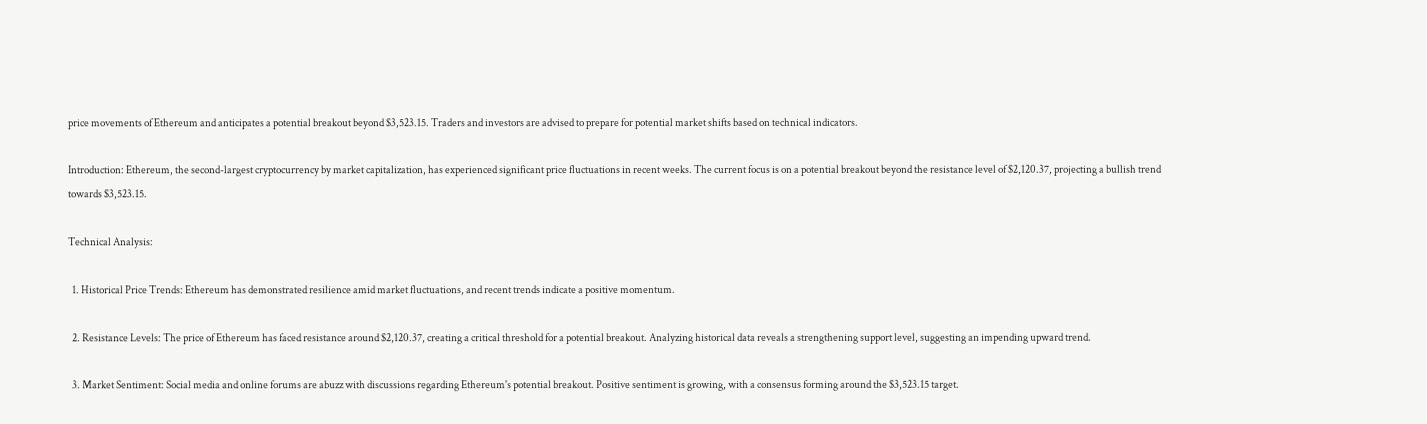price movements of Ethereum and anticipates a potential breakout beyond $3,523.15. Traders and investors are advised to prepare for potential market shifts based on technical indicators.

Introduction: Ethereum, the second-largest cryptocurrency by market capitalization, has experienced significant price fluctuations in recent weeks. The current focus is on a potential breakout beyond the resistance level of $2,120.37, projecting a bullish trend towards $3,523.15.

Technical Analysis:

  1. Historical Price Trends: Ethereum has demonstrated resilience amid market fluctuations, and recent trends indicate a positive momentum.

  2. Resistance Levels: The price of Ethereum has faced resistance around $2,120.37, creating a critical threshold for a potential breakout. Analyzing historical data reveals a strengthening support level, suggesting an impending upward trend.

  3. Market Sentiment: Social media and online forums are abuzz with discussions regarding Ethereum's potential breakout. Positive sentiment is growing, with a consensus forming around the $3,523.15 target.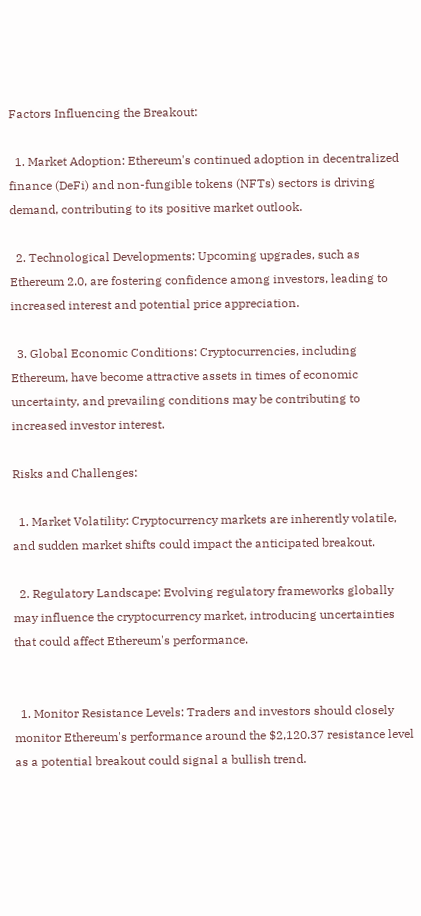Factors Influencing the Breakout:

  1. Market Adoption: Ethereum's continued adoption in decentralized finance (DeFi) and non-fungible tokens (NFTs) sectors is driving demand, contributing to its positive market outlook.

  2. Technological Developments: Upcoming upgrades, such as Ethereum 2.0, are fostering confidence among investors, leading to increased interest and potential price appreciation.

  3. Global Economic Conditions: Cryptocurrencies, including Ethereum, have become attractive assets in times of economic uncertainty, and prevailing conditions may be contributing to increased investor interest.

Risks and Challenges:

  1. Market Volatility: Cryptocurrency markets are inherently volatile, and sudden market shifts could impact the anticipated breakout.

  2. Regulatory Landscape: Evolving regulatory frameworks globally may influence the cryptocurrency market, introducing uncertainties that could affect Ethereum's performance.


  1. Monitor Resistance Levels: Traders and investors should closely monitor Ethereum's performance around the $2,120.37 resistance level as a potential breakout could signal a bullish trend.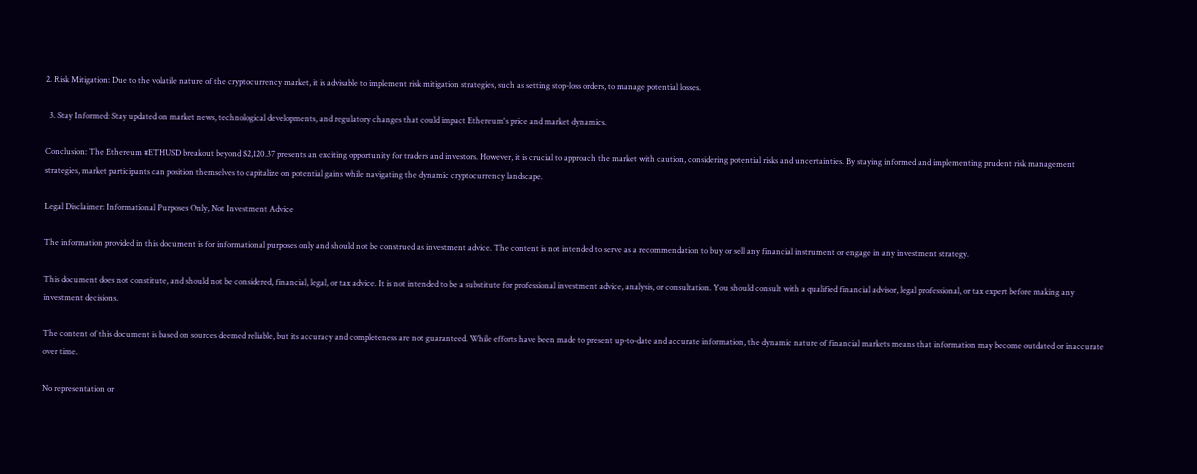2. Risk Mitigation: Due to the volatile nature of the cryptocurrency market, it is advisable to implement risk mitigation strategies, such as setting stop-loss orders, to manage potential losses.

  3. Stay Informed: Stay updated on market news, technological developments, and regulatory changes that could impact Ethereum's price and market dynamics.

Conclusion: The Ethereum #ETHUSD breakout beyond $2,120.37 presents an exciting opportunity for traders and investors. However, it is crucial to approach the market with caution, considering potential risks and uncertainties. By staying informed and implementing prudent risk management strategies, market participants can position themselves to capitalize on potential gains while navigating the dynamic cryptocurrency landscape.

Legal Disclaimer: Informational Purposes Only, Not Investment Advice

The information provided in this document is for informational purposes only and should not be construed as investment advice. The content is not intended to serve as a recommendation to buy or sell any financial instrument or engage in any investment strategy.

This document does not constitute, and should not be considered, financial, legal, or tax advice. It is not intended to be a substitute for professional investment advice, analysis, or consultation. You should consult with a qualified financial advisor, legal professional, or tax expert before making any investment decisions.

The content of this document is based on sources deemed reliable, but its accuracy and completeness are not guaranteed. While efforts have been made to present up-to-date and accurate information, the dynamic nature of financial markets means that information may become outdated or inaccurate over time.

No representation or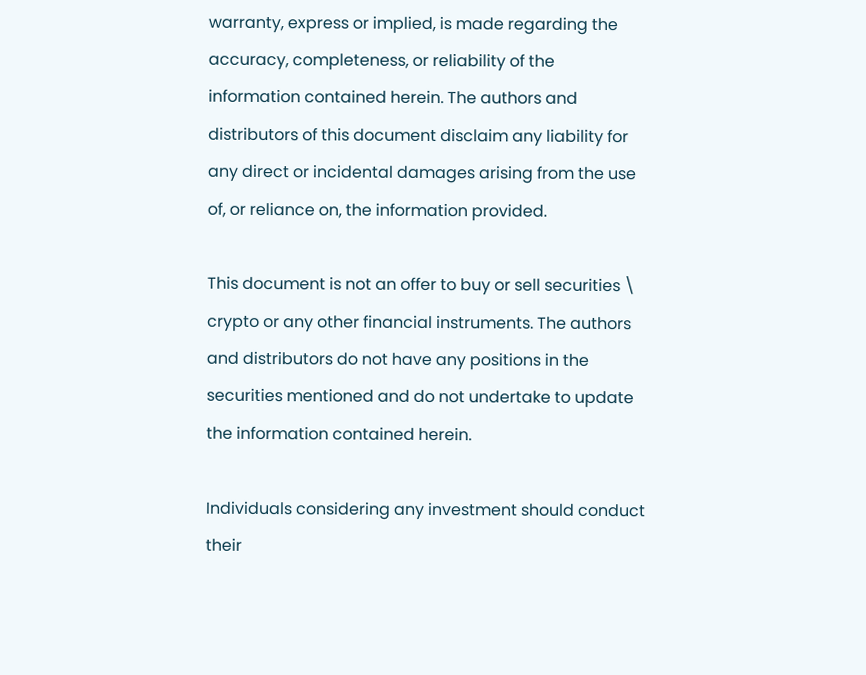warranty, express or implied, is made regarding the accuracy, completeness, or reliability of the information contained herein. The authors and distributors of this document disclaim any liability for any direct or incidental damages arising from the use of, or reliance on, the information provided.

This document is not an offer to buy or sell securities \ crypto or any other financial instruments. The authors and distributors do not have any positions in the securities mentioned and do not undertake to update the information contained herein.

Individuals considering any investment should conduct their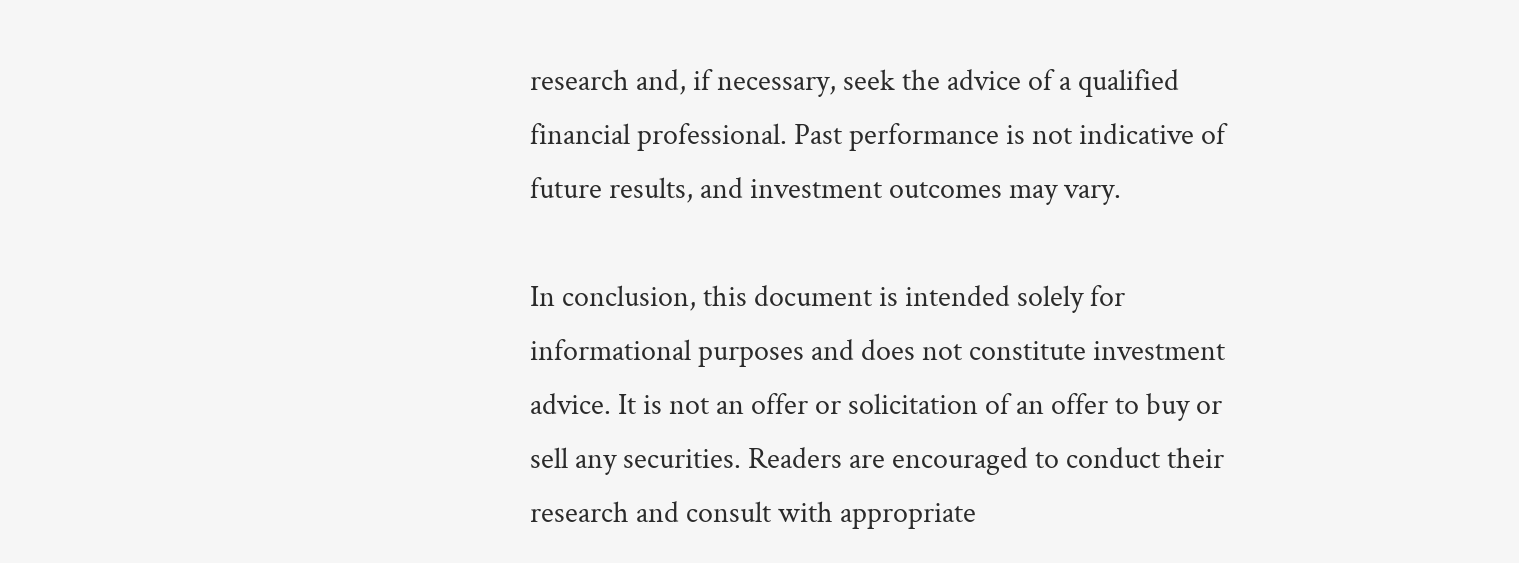research and, if necessary, seek the advice of a qualified financial professional. Past performance is not indicative of future results, and investment outcomes may vary.

In conclusion, this document is intended solely for informational purposes and does not constitute investment advice. It is not an offer or solicitation of an offer to buy or sell any securities. Readers are encouraged to conduct their research and consult with appropriate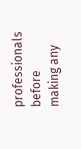professionals before making any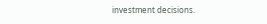investment decisions.